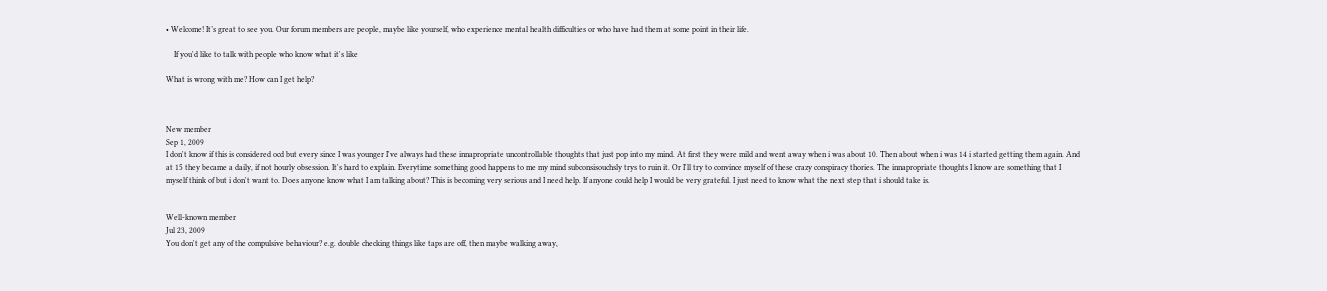• Welcome! It’s great to see you. Our forum members are people, maybe like yourself, who experience mental health difficulties or who have had them at some point in their life.

    If you'd like to talk with people who know what it's like

What is wrong with me? How can I get help?



New member
Sep 1, 2009
I don't know if this is considered ocd but every since I was younger I've always had these innapropriate uncontrollable thoughts that just pop into my mind. At first they were mild and went away when i was about 10. Then about when i was 14 i started getting them again. And at 15 they became a daily, if not hourly obsession. It's hard to explain. Everytime something good happens to me my mind subconsisouchsly trys to ruin it. Or I'll try to convince myself of these crazy conspiracy thories. The innapropriate thoughts I know are something that I myself think of but i don't want to. Does anyone know what I am talking about? This is becoming very serious and I need help. If anyone could help I would be very grateful. I just need to know what the next step that i should take is.


Well-known member
Jul 23, 2009
You don't get any of the compulsive behaviour? e.g. double checking things like taps are off, then maybe walking away,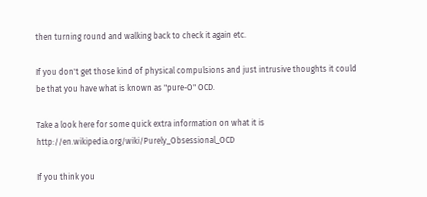then turning round and walking back to check it again etc.

If you don't get those kind of physical compulsions and just intrusive thoughts it could be that you have what is known as "pure-O" OCD.

Take a look here for some quick extra information on what it is http://en.wikipedia.org/wiki/Purely_Obsessional_OCD

If you think you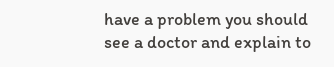have a problem you should see a doctor and explain to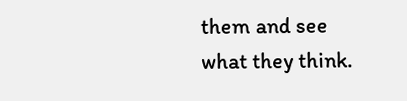them and see what they think.